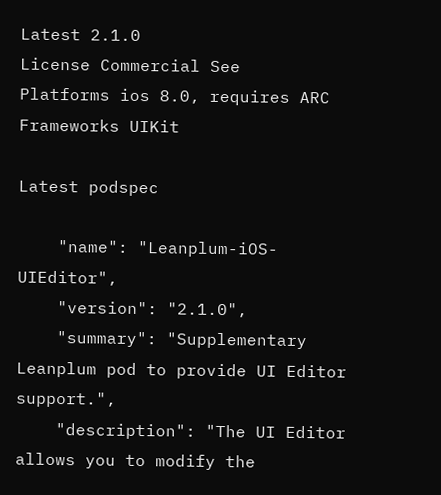Latest 2.1.0
License Commercial See
Platforms ios 8.0, requires ARC
Frameworks UIKit

Latest podspec

    "name": "Leanplum-iOS-UIEditor",
    "version": "2.1.0",
    "summary": "Supplementary Leanplum pod to provide UI Editor support.",
    "description": "The UI Editor allows you to modify the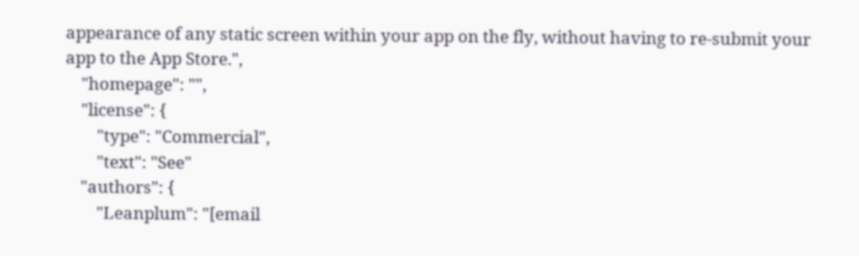appearance of any static screen within your app on the fly, without having to re-submit your app to the App Store.",
    "homepage": "",
    "license": {
        "type": "Commercial",
        "text": "See"
    "authors": {
        "Leanplum": "[email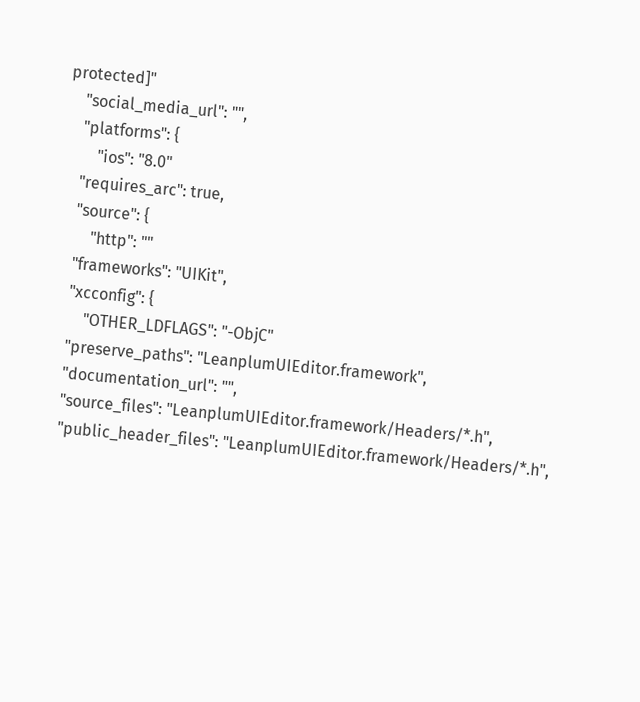protected]"
    "social_media_url": "",
    "platforms": {
        "ios": "8.0"
    "requires_arc": true,
    "source": {
        "http": ""
    "frameworks": "UIKit",
    "xcconfig": {
        "OTHER_LDFLAGS": "-ObjC"
    "preserve_paths": "LeanplumUIEditor.framework",
    "documentation_url": "",
    "source_files": "LeanplumUIEditor.framework/Headers/*.h",
    "public_header_files": "LeanplumUIEditor.framework/Headers/*.h",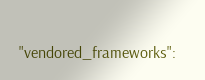"vendored_frameworks":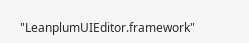"LeanplumUIEditor.framework"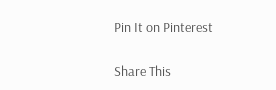Pin It on Pinterest

Share This